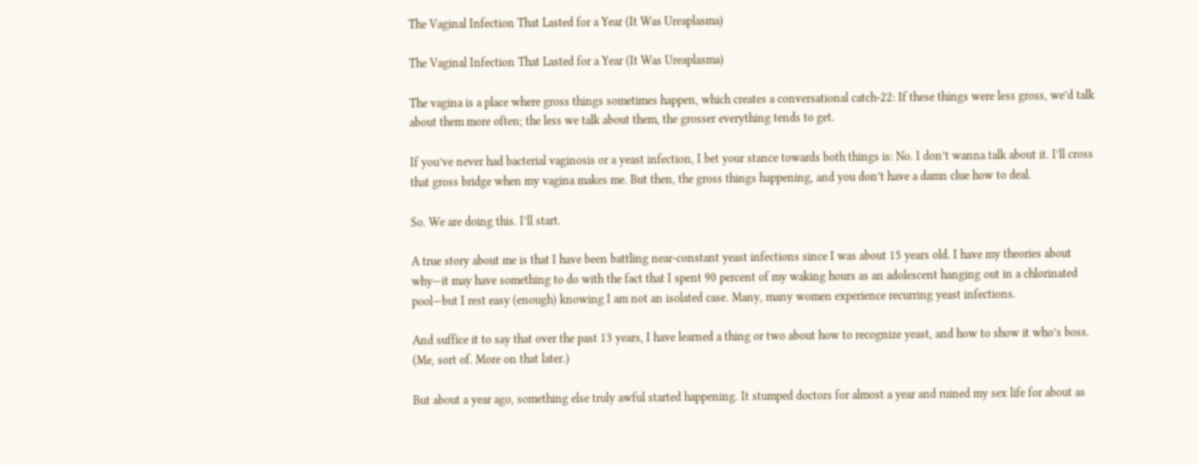The Vaginal Infection That Lasted for a Year (It Was Ureaplasma)

The Vaginal Infection That Lasted for a Year (It Was Ureaplasma)

The vagina is a place where gross things sometimes happen, which creates a conversational catch-22: If these things were less gross, we’d talk about them more often; the less we talk about them, the grosser everything tends to get.

If you’ve never had bacterial vaginosis or a yeast infection, I bet your stance towards both things is: No. I don’t wanna talk about it. I’ll cross that gross bridge when my vagina makes me. But then, the gross things happening, and you don’t have a damn clue how to deal.

So. We are doing this. I’ll start.

A true story about me is that I have been battling near-constant yeast infections since I was about 15 years old. I have my theories about why—it may have something to do with the fact that I spent 90 percent of my waking hours as an adolescent hanging out in a chlorinated pool—but I rest easy (enough) knowing I am not an isolated case. Many, many women experience recurring yeast infections.

And suffice it to say that over the past 13 years, I have learned a thing or two about how to recognize yeast, and how to show it who’s boss. (Me, sort of. More on that later.)

But about a year ago, something else truly awful started happening. It stumped doctors for almost a year and ruined my sex life for about as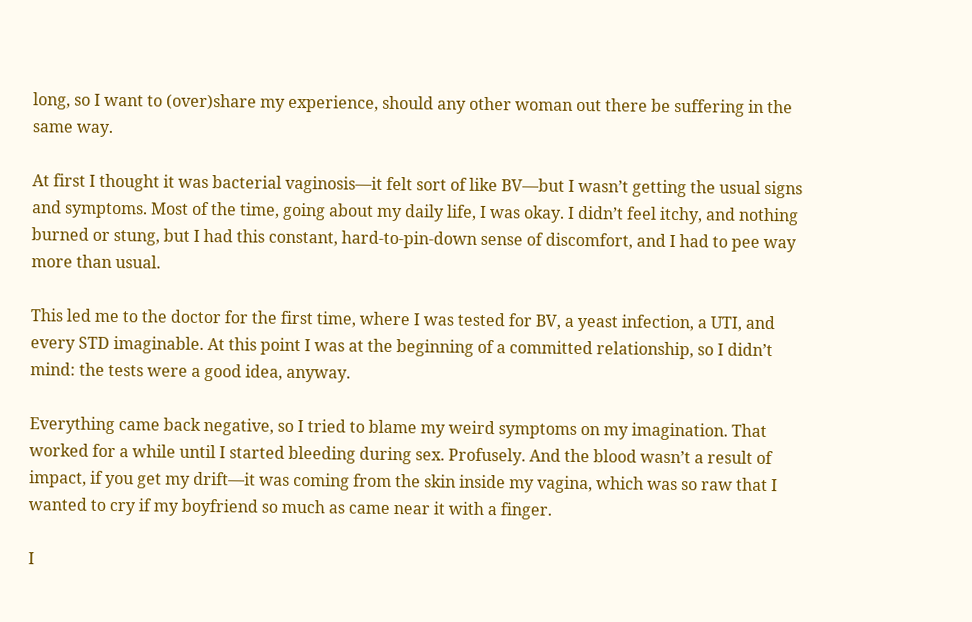long, so I want to (over)share my experience, should any other woman out there be suffering in the same way.

At first I thought it was bacterial vaginosis—it felt sort of like BV—but I wasn’t getting the usual signs and symptoms. Most of the time, going about my daily life, I was okay. I didn’t feel itchy, and nothing burned or stung, but I had this constant, hard-to-pin-down sense of discomfort, and I had to pee way more than usual.

This led me to the doctor for the first time, where I was tested for BV, a yeast infection, a UTI, and every STD imaginable. At this point I was at the beginning of a committed relationship, so I didn’t mind: the tests were a good idea, anyway.

Everything came back negative, so I tried to blame my weird symptoms on my imagination. That worked for a while until I started bleeding during sex. Profusely. And the blood wasn’t a result of impact, if you get my drift—it was coming from the skin inside my vagina, which was so raw that I wanted to cry if my boyfriend so much as came near it with a finger.

I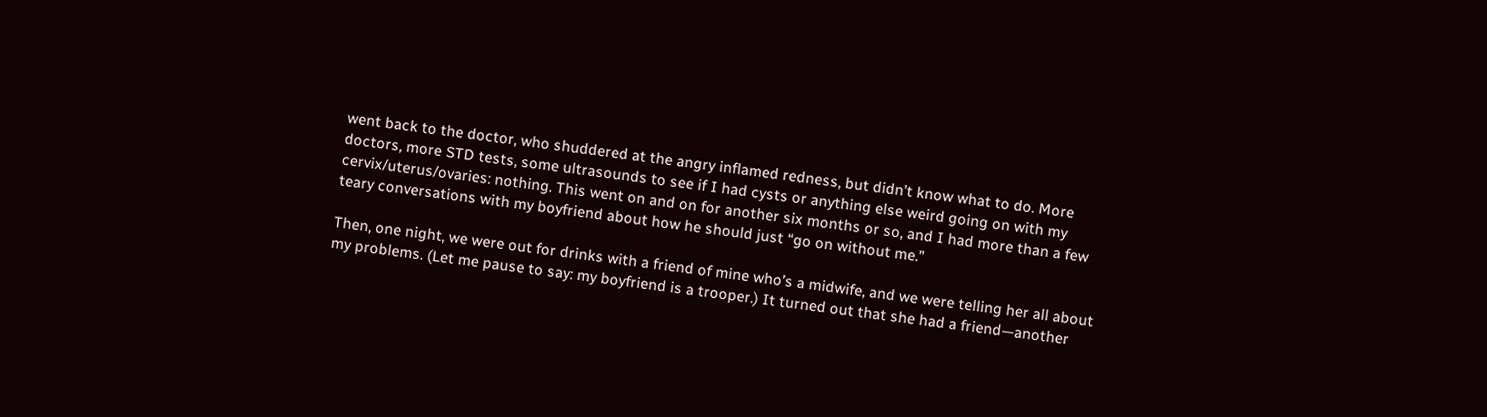went back to the doctor, who shuddered at the angry inflamed redness, but didn’t know what to do. More doctors, more STD tests, some ultrasounds to see if I had cysts or anything else weird going on with my cervix/uterus/ovaries: nothing. This went on and on for another six months or so, and I had more than a few teary conversations with my boyfriend about how he should just “go on without me.”

Then, one night, we were out for drinks with a friend of mine who’s a midwife, and we were telling her all about my problems. (Let me pause to say: my boyfriend is a trooper.) It turned out that she had a friend—another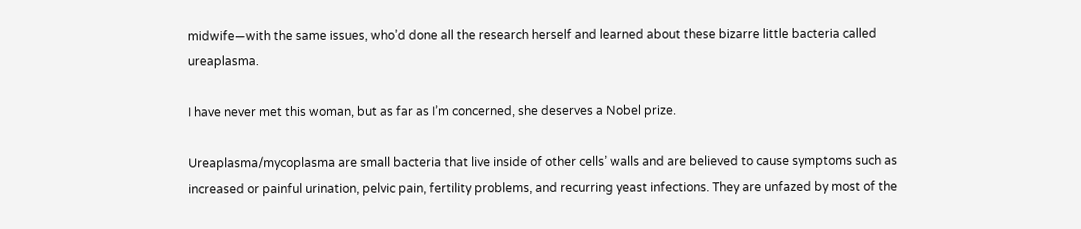midwife—with the same issues, who’d done all the research herself and learned about these bizarre little bacteria called ureaplasma.

I have never met this woman, but as far as I’m concerned, she deserves a Nobel prize.

Ureaplasma/mycoplasma are small bacteria that live inside of other cells’ walls and are believed to cause symptoms such as increased or painful urination, pelvic pain, fertility problems, and recurring yeast infections. They are unfazed by most of the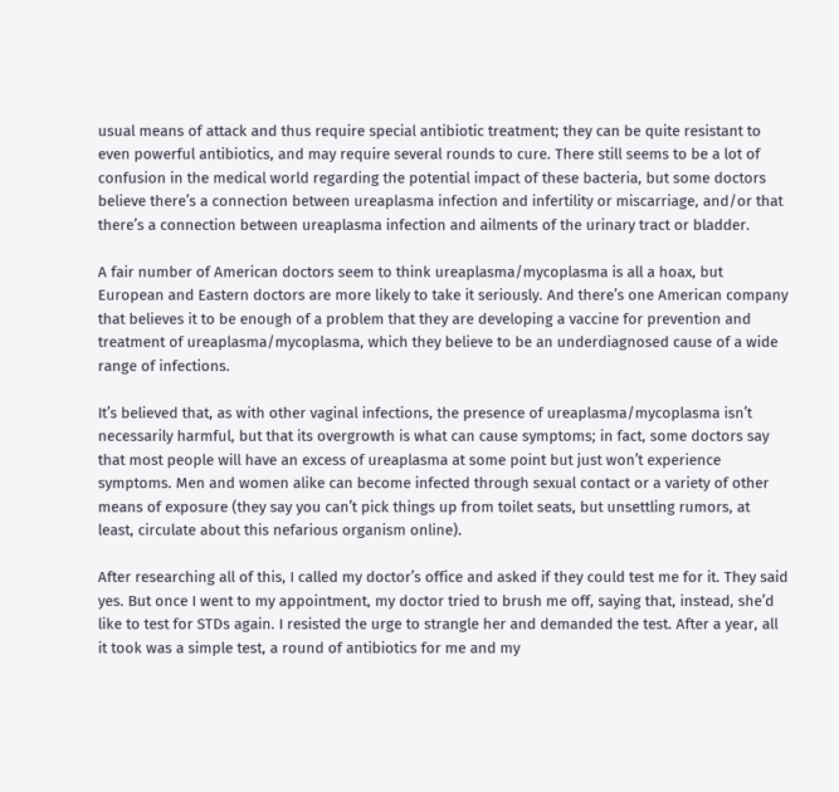usual means of attack and thus require special antibiotic treatment; they can be quite resistant to even powerful antibiotics, and may require several rounds to cure. There still seems to be a lot of confusion in the medical world regarding the potential impact of these bacteria, but some doctors believe there’s a connection between ureaplasma infection and infertility or miscarriage, and/or that there’s a connection between ureaplasma infection and ailments of the urinary tract or bladder.

A fair number of American doctors seem to think ureaplasma/mycoplasma is all a hoax, but European and Eastern doctors are more likely to take it seriously. And there’s one American company that believes it to be enough of a problem that they are developing a vaccine for prevention and treatment of ureaplasma/mycoplasma, which they believe to be an underdiagnosed cause of a wide range of infections.

It’s believed that, as with other vaginal infections, the presence of ureaplasma/mycoplasma isn’t necessarily harmful, but that its overgrowth is what can cause symptoms; in fact, some doctors say that most people will have an excess of ureaplasma at some point but just won’t experience symptoms. Men and women alike can become infected through sexual contact or a variety of other means of exposure (they say you can’t pick things up from toilet seats, but unsettling rumors, at least, circulate about this nefarious organism online).

After researching all of this, I called my doctor’s office and asked if they could test me for it. They said yes. But once I went to my appointment, my doctor tried to brush me off, saying that, instead, she’d like to test for STDs again. I resisted the urge to strangle her and demanded the test. After a year, all it took was a simple test, a round of antibiotics for me and my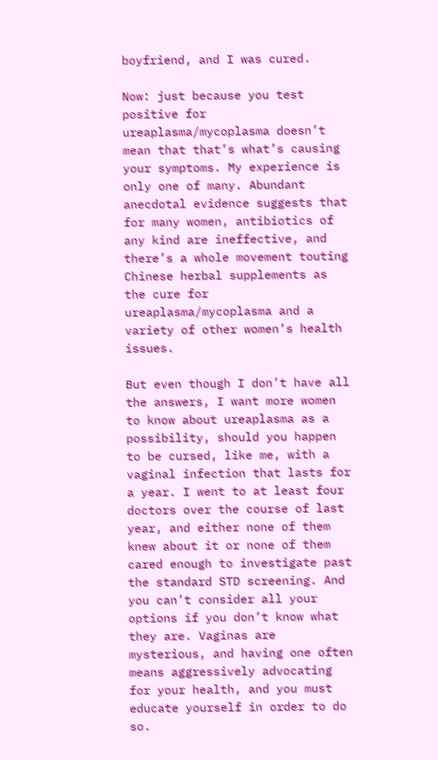boyfriend, and I was cured.

Now: just because you test positive for ureaplasma/mycoplasma doesn’t mean that that’s what’s causing your symptoms. My experience is only one of many. Abundant anecdotal evidence suggests that for many women, antibiotics of any kind are ineffective, and there’s a whole movement touting Chinese herbal supplements as the cure for ureaplasma/mycoplasma and a variety of other women’s health issues.

But even though I don’t have all the answers, I want more women to know about ureaplasma as a possibility, should you happen to be cursed, like me, with a vaginal infection that lasts for a year. I went to at least four doctors over the course of last year, and either none of them knew about it or none of them cared enough to investigate past the standard STD screening. And you can’t consider all your options if you don’t know what they are. Vaginas are mysterious, and having one often means aggressively advocating for your health, and you must educate yourself in order to do so.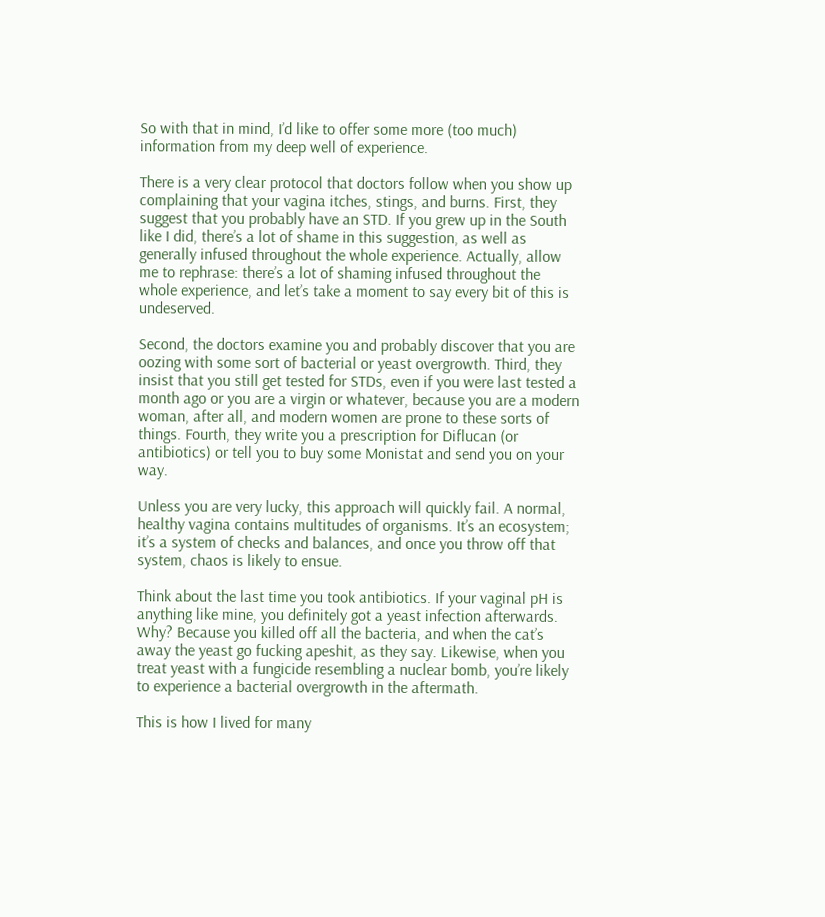So with that in mind, I’d like to offer some more (too much) information from my deep well of experience.

There is a very clear protocol that doctors follow when you show up complaining that your vagina itches, stings, and burns. First, they suggest that you probably have an STD. If you grew up in the South like I did, there’s a lot of shame in this suggestion, as well as generally infused throughout the whole experience. Actually, allow me to rephrase: there’s a lot of shaming infused throughout the whole experience, and let’s take a moment to say every bit of this is undeserved.

Second, the doctors examine you and probably discover that you are oozing with some sort of bacterial or yeast overgrowth. Third, they insist that you still get tested for STDs, even if you were last tested a month ago or you are a virgin or whatever, because you are a modern woman, after all, and modern women are prone to these sorts of things. Fourth, they write you a prescription for Diflucan (or antibiotics) or tell you to buy some Monistat and send you on your way.

Unless you are very lucky, this approach will quickly fail. A normal, healthy vagina contains multitudes of organisms. It’s an ecosystem; it’s a system of checks and balances, and once you throw off that system, chaos is likely to ensue.

Think about the last time you took antibiotics. If your vaginal pH is anything like mine, you definitely got a yeast infection afterwards. Why? Because you killed off all the bacteria, and when the cat’s away the yeast go fucking apeshit, as they say. Likewise, when you treat yeast with a fungicide resembling a nuclear bomb, you’re likely to experience a bacterial overgrowth in the aftermath.

This is how I lived for many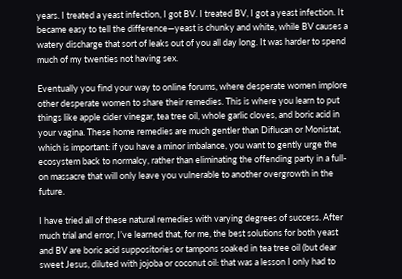years. I treated a yeast infection, I got BV. I treated BV, I got a yeast infection. It became easy to tell the difference—yeast is chunky and white, while BV causes a watery discharge that sort of leaks out of you all day long. It was harder to spend much of my twenties not having sex.

Eventually you find your way to online forums, where desperate women implore other desperate women to share their remedies. This is where you learn to put things like apple cider vinegar, tea tree oil, whole garlic cloves, and boric acid in your vagina. These home remedies are much gentler than Diflucan or Monistat, which is important: if you have a minor imbalance, you want to gently urge the ecosystem back to normalcy, rather than eliminating the offending party in a full-on massacre that will only leave you vulnerable to another overgrowth in the future.

I have tried all of these natural remedies with varying degrees of success. After much trial and error, I’ve learned that, for me, the best solutions for both yeast and BV are boric acid suppositories or tampons soaked in tea tree oil (but dear sweet Jesus, diluted with jojoba or coconut oil: that was a lesson I only had to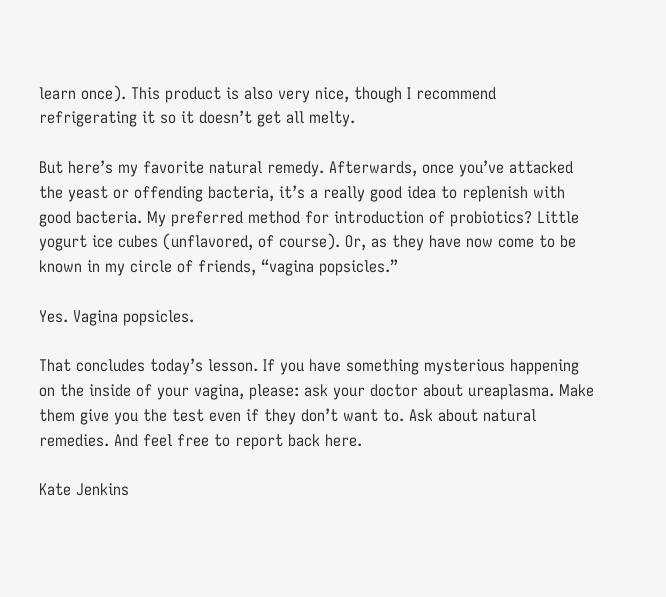learn once). This product is also very nice, though I recommend refrigerating it so it doesn’t get all melty.

But here’s my favorite natural remedy. Afterwards, once you’ve attacked the yeast or offending bacteria, it’s a really good idea to replenish with good bacteria. My preferred method for introduction of probiotics? Little yogurt ice cubes (unflavored, of course). Or, as they have now come to be known in my circle of friends, “vagina popsicles.”

Yes. Vagina popsicles.

That concludes today’s lesson. If you have something mysterious happening on the inside of your vagina, please: ask your doctor about ureaplasma. Make them give you the test even if they don’t want to. Ask about natural remedies. And feel free to report back here.

Kate Jenkins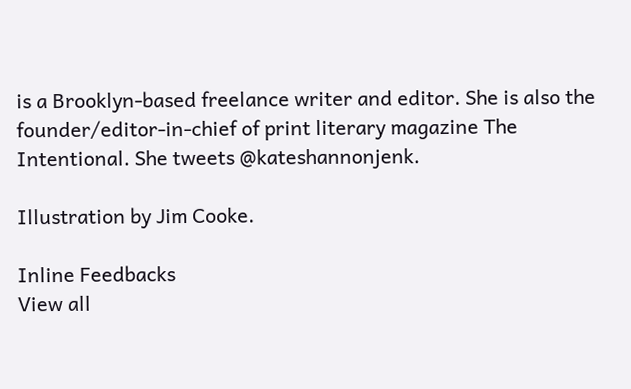is a Brooklyn-based freelance writer and editor. She is also the founder/editor-in-chief of print literary magazine The Intentional. She tweets @kateshannonjenk.

Illustration by Jim Cooke.

Inline Feedbacks
View all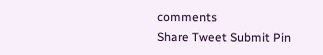comments
Share Tweet Submit Pin